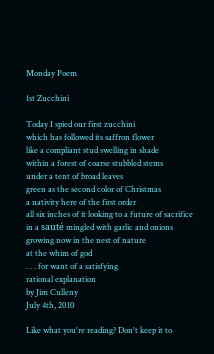Monday Poem

1st Zucchini

Today I spied our first zucchini
which has followed its saffron flower
like a compliant stud swelling in shade
within a forest of coarse stubbled stems
under a tent of broad leaves
green as the second color of Christmas
a nativity here of the first order
all six inches of it looking to a future of sacrifice
in a sauté mingled with garlic and onions
growing now in the nest of nature
at the whim of god
. . . for want of a satisfying
rational explanation
by Jim Culleny
July 4th, 2010

Like what you're reading? Don't keep it to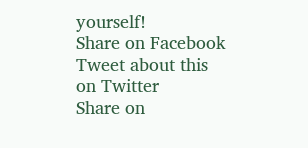yourself!
Share on Facebook
Tweet about this on Twitter
Share on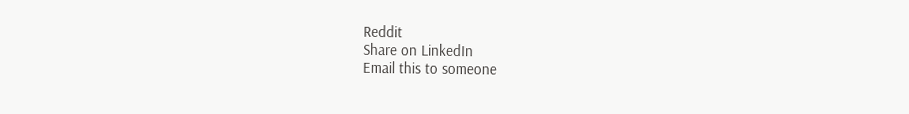Reddit
Share on LinkedIn
Email this to someone